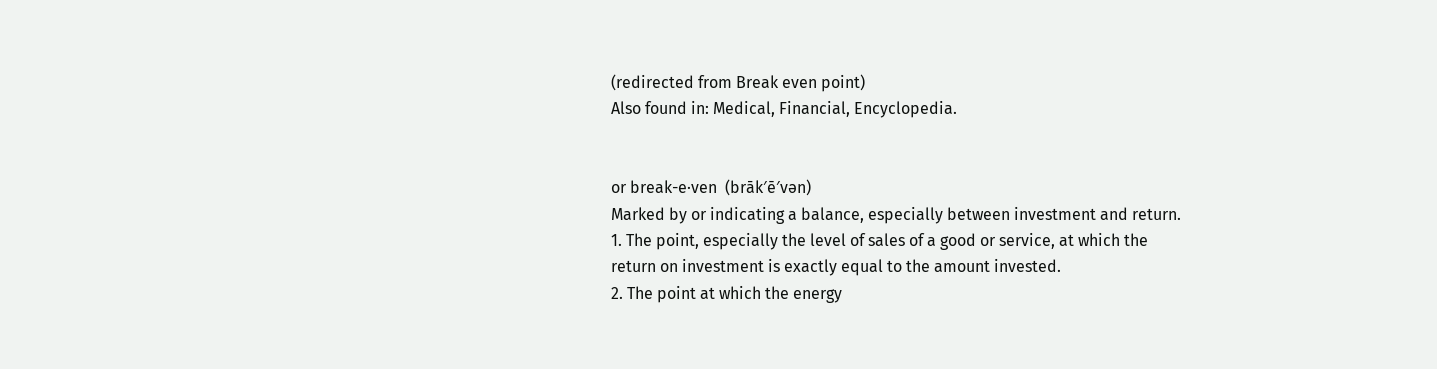(redirected from Break even point)
Also found in: Medical, Financial, Encyclopedia.


or break-e·ven  (brāk′ē′vən)
Marked by or indicating a balance, especially between investment and return.
1. The point, especially the level of sales of a good or service, at which the return on investment is exactly equal to the amount invested.
2. The point at which the energy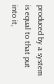produced by a system is equal to that put into it,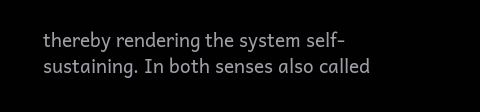thereby rendering the system self-sustaining. In both senses also called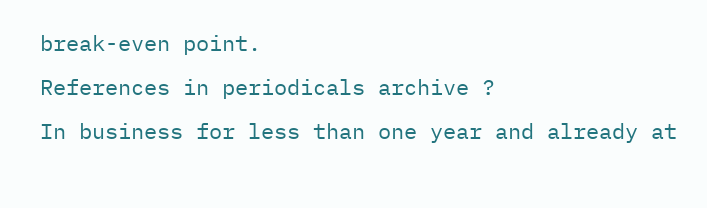break-even point.
References in periodicals archive ?
In business for less than one year and already at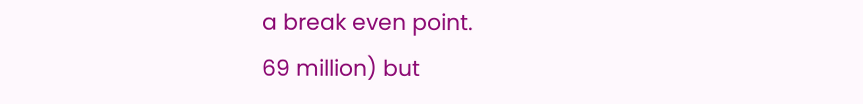a break even point.
69 million) but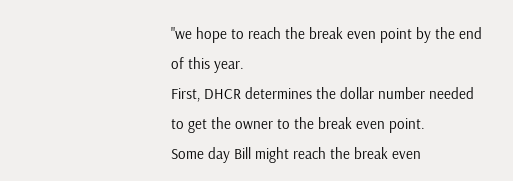"we hope to reach the break even point by the end of this year.
First, DHCR determines the dollar number needed to get the owner to the break even point.
Some day Bill might reach the break even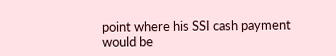point where his SSI cash payment would be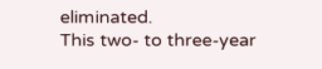eliminated.
This two- to three-year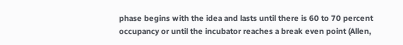phase begins with the idea and lasts until there is 60 to 70 percent occupancy or until the incubator reaches a break even point (Allen,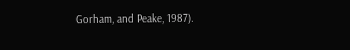Gorham, and Peake, 1987).